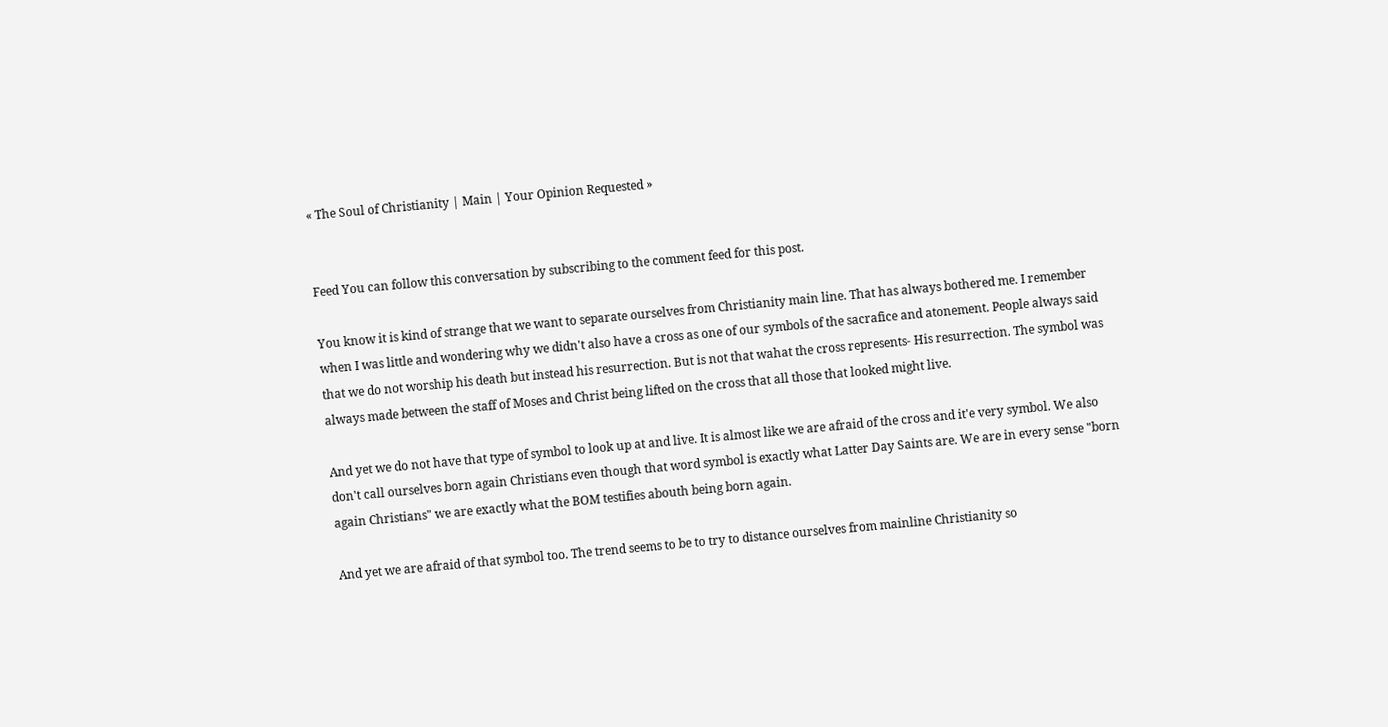« The Soul of Christianity | Main | Your Opinion Requested »


Feed You can follow this conversation by subscribing to the comment feed for this post.

You know it is kind of strange that we want to separate ourselves from Christianity main line. That has always bothered me. I remember when I was little and wondering why we didn't also have a cross as one of our symbols of the sacrafice and atonement. People always said that we do not worship his death but instead his resurrection. But is not that wahat the cross represents- His resurrection. The symbol was always made between the staff of Moses and Christ being lifted on the cross that all those that looked might live.

And yet we do not have that type of symbol to look up at and live. It is almost like we are afraid of the cross and it'e very symbol. We also don't call ourselves born again Christians even though that word symbol is exactly what Latter Day Saints are. We are in every sense "born again Christians" we are exactly what the BOM testifies abouth being born again.

And yet we are afraid of that symbol too. The trend seems to be to try to distance ourselves from mainline Christianity so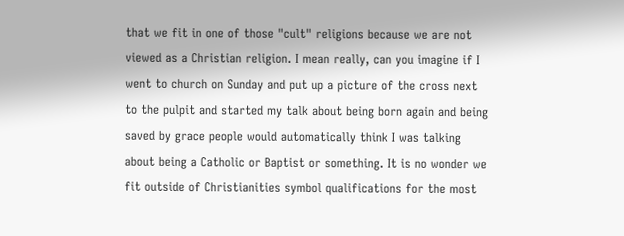that we fit in one of those "cult" religions because we are not viewed as a Christian religion. I mean really, can you imagine if I went to church on Sunday and put up a picture of the cross next to the pulpit and started my talk about being born again and being saved by grace people would automatically think I was talking about being a Catholic or Baptist or something. It is no wonder we fit outside of Christianities symbol qualifications for the most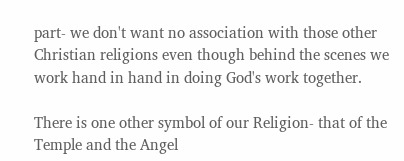part- we don't want no association with those other Christian religions even though behind the scenes we work hand in hand in doing God's work together.

There is one other symbol of our Religion- that of the Temple and the Angel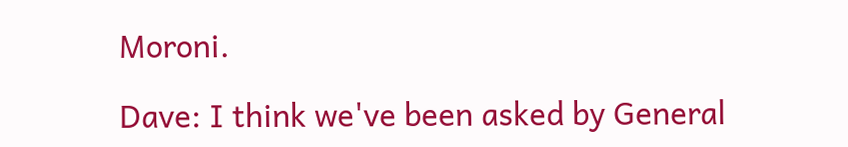Moroni.

Dave: I think we've been asked by General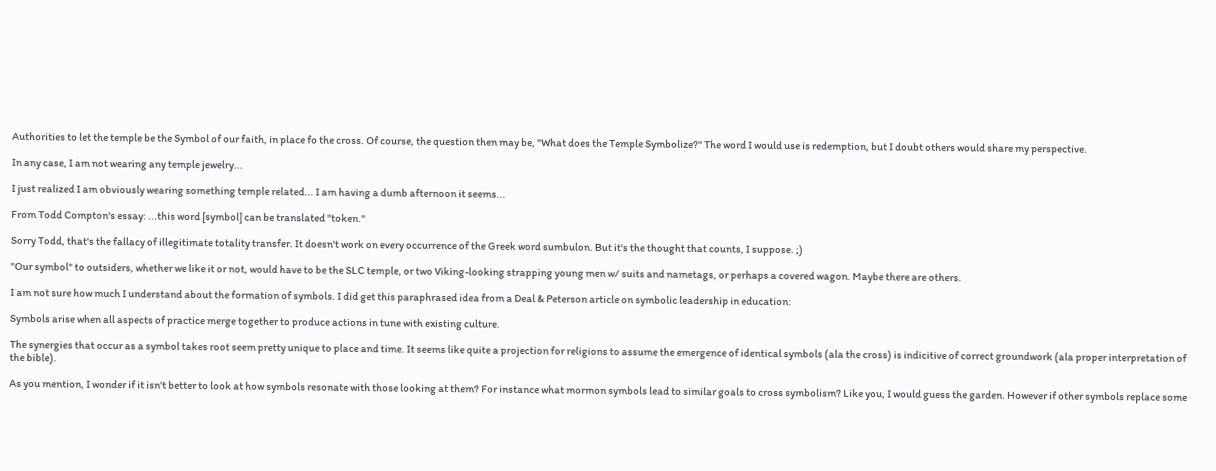Authorities to let the temple be the Symbol of our faith, in place fo the cross. Of course, the question then may be, "What does the Temple Symbolize?" The word I would use is redemption, but I doubt others would share my perspective.

In any case, I am not wearing any temple jewelry...

I just realized I am obviously wearing something temple related... I am having a dumb afternoon it seems...

From Todd Compton's essay: ...this word [symbol] can be translated "token."

Sorry Todd, that's the fallacy of illegitimate totality transfer. It doesn't work on every occurrence of the Greek word sumbulon. But it's the thought that counts, I suppose. ;)

"Our symbol" to outsiders, whether we like it or not, would have to be the SLC temple, or two Viking-looking strapping young men w/ suits and nametags, or perhaps a covered wagon. Maybe there are others.

I am not sure how much I understand about the formation of symbols. I did get this paraphrased idea from a Deal & Peterson article on symbolic leadership in education:

Symbols arise when all aspects of practice merge together to produce actions in tune with existing culture.

The synergies that occur as a symbol takes root seem pretty unique to place and time. It seems like quite a projection for religions to assume the emergence of identical symbols (ala the cross) is indicitive of correct groundwork (ala proper interpretation of the bible).

As you mention, I wonder if it isn't better to look at how symbols resonate with those looking at them? For instance what mormon symbols lead to similar goals to cross symbolism? Like you, I would guess the garden. However if other symbols replace some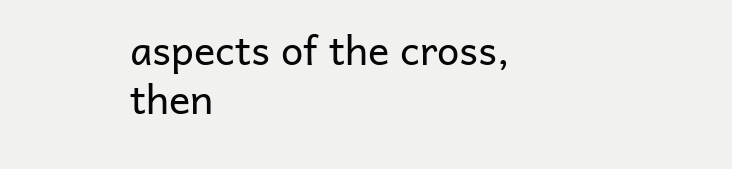aspects of the cross, then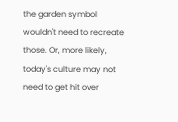the garden symbol wouldn't need to recreate those. Or, more likely, today's culture may not need to get hit over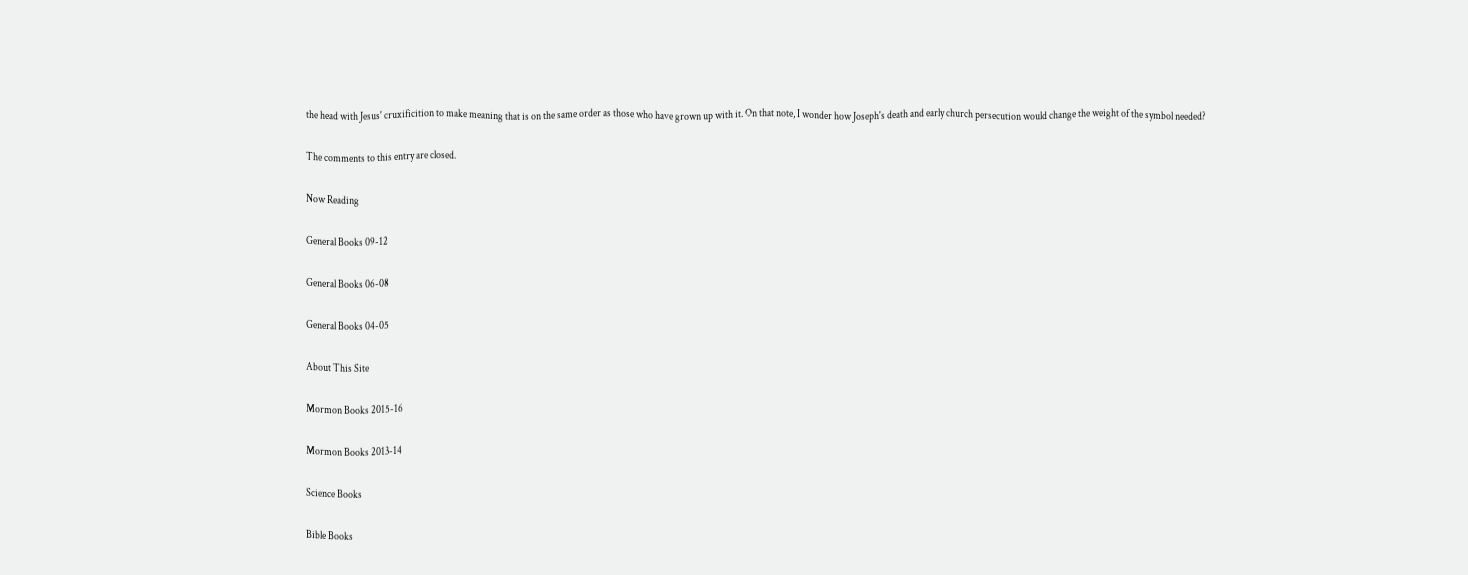the head with Jesus' cruxificition to make meaning that is on the same order as those who have grown up with it. On that note, I wonder how Joseph's death and early church persecution would change the weight of the symbol needed?

The comments to this entry are closed.

Now Reading

General Books 09-12

General Books 06-08

General Books 04-05

About This Site

Mormon Books 2015-16

Mormon Books 2013-14

Science Books

Bible Books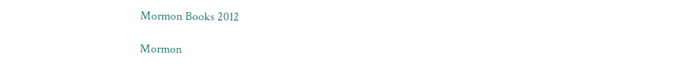Mormon Books 2012

Mormon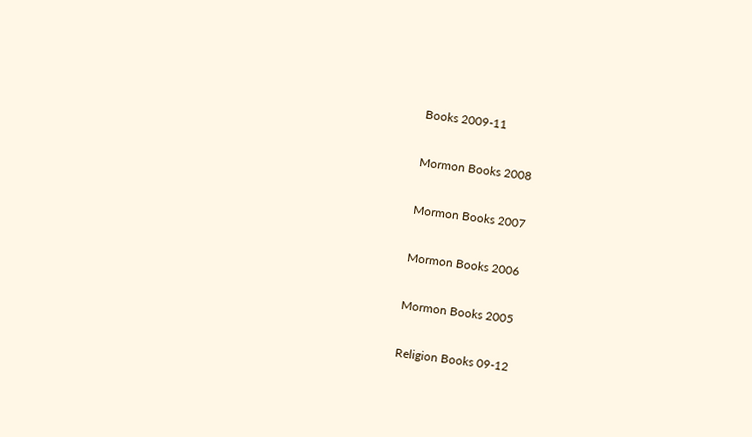Books 2009-11

Mormon Books 2008

Mormon Books 2007

Mormon Books 2006

Mormon Books 2005

Religion Books 09-12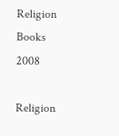Religion Books 2008

Religion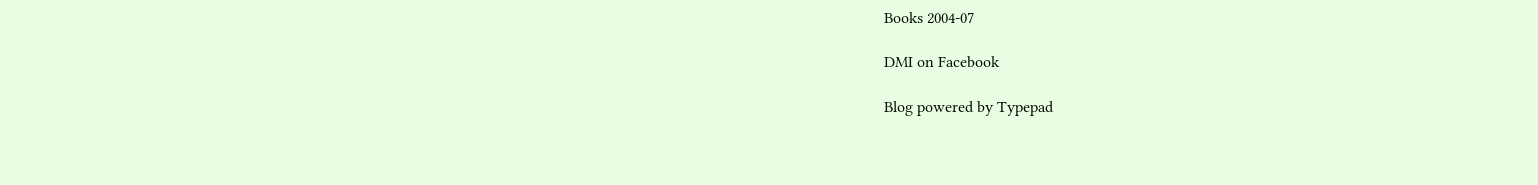Books 2004-07

DMI on Facebook

Blog powered by Typepad